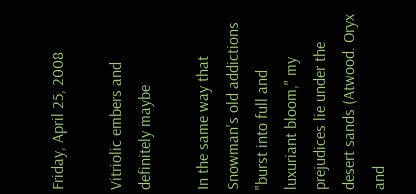Friday, April 25, 2008

Vitriolic embers and definitely maybe

In the same way that Snowman's old addictions "burst into full and luxuriant bloom," my prejudices lie under the desert sands (Atwood. Oryx and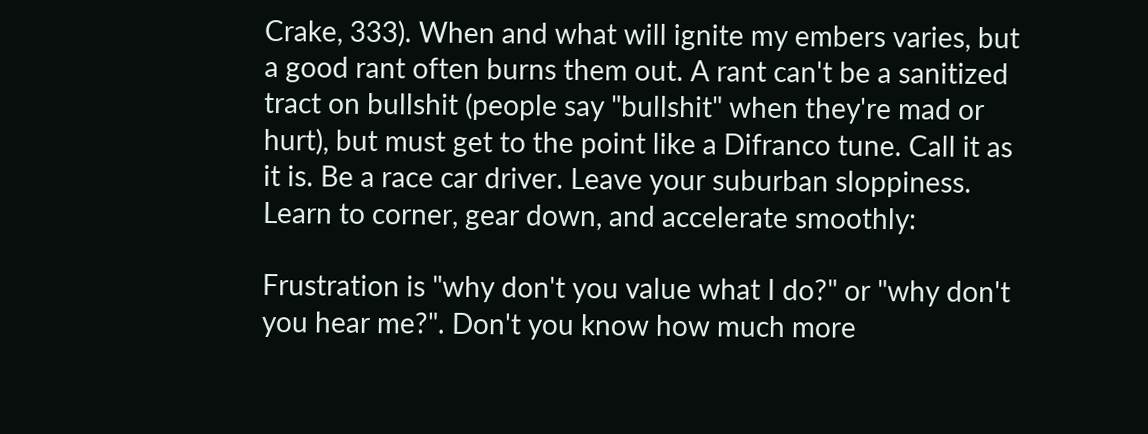Crake, 333). When and what will ignite my embers varies, but a good rant often burns them out. A rant can't be a sanitized tract on bullshit (people say "bullshit" when they're mad or hurt), but must get to the point like a Difranco tune. Call it as it is. Be a race car driver. Leave your suburban sloppiness. Learn to corner, gear down, and accelerate smoothly:

Frustration is "why don't you value what I do?" or "why don't you hear me?". Don't you know how much more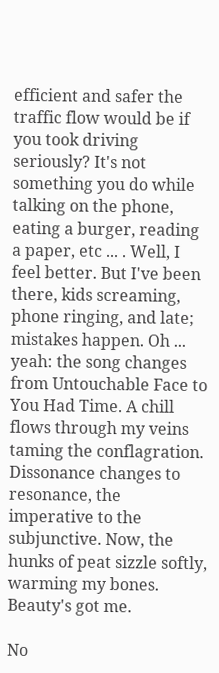efficient and safer the traffic flow would be if you took driving seriously? It's not something you do while talking on the phone, eating a burger, reading a paper, etc ... . Well, I feel better. But I've been there, kids screaming, phone ringing, and late; mistakes happen. Oh ... yeah: the song changes from Untouchable Face to You Had Time. A chill flows through my veins taming the conflagration. Dissonance changes to resonance, the imperative to the subjunctive. Now, the hunks of peat sizzle softly, warming my bones. Beauty's got me.

No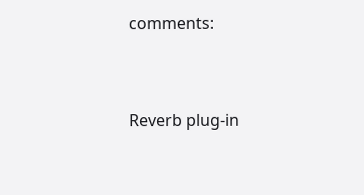comments:


Reverb plug-in